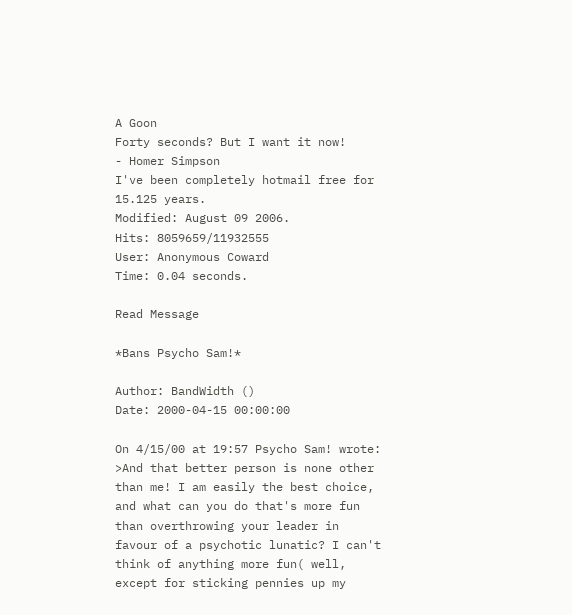A Goon
Forty seconds? But I want it now!
- Homer Simpson
I've been completely hotmail free for 15.125 years.
Modified: August 09 2006.
Hits: 8059659/11932555
User: Anonymous Coward
Time: 0.04 seconds.

Read Message

*Bans Psycho Sam!*

Author: BandWidth ()
Date: 2000-04-15 00:00:00

On 4/15/00 at 19:57 Psycho Sam! wrote:
>And that better person is none other than me! I am easily the best choice, and what can you do that's more fun than overthrowing your leader in favour of a psychotic lunatic? I can't think of anything more fun( well, except for sticking pennies up my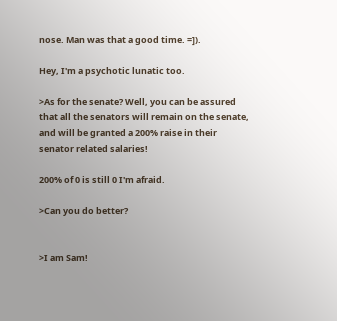nose. Man was that a good time. =]).

Hey, I'm a psychotic lunatic too.

>As for the senate? Well, you can be assured that all the senators will remain on the senate, and will be granted a 200% raise in their senator related salaries!

200% of 0 is still 0 I'm afraid.

>Can you do better?


>I am Sam!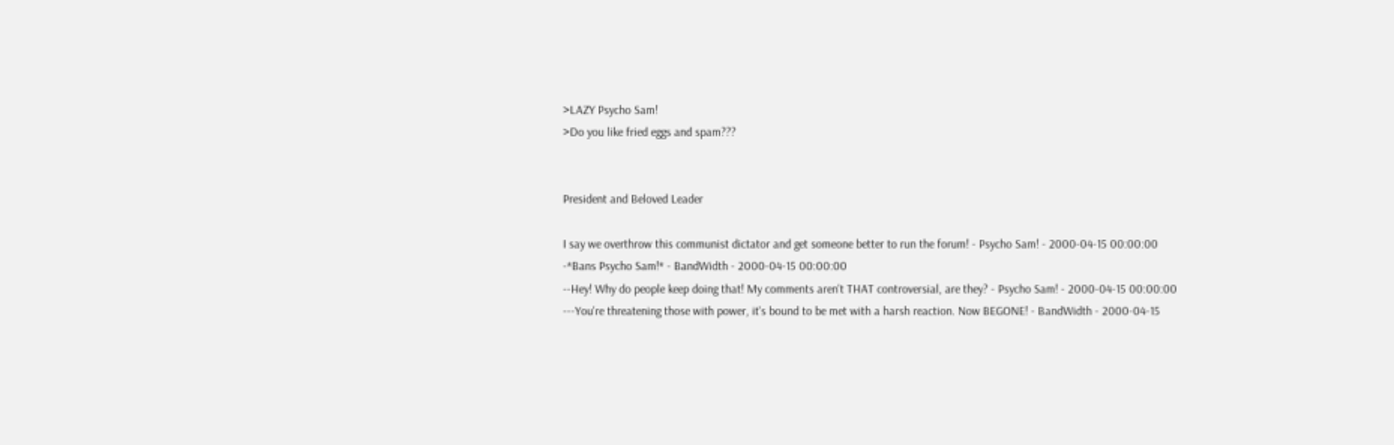>LAZY Psycho Sam!
>Do you like fried eggs and spam???


President and Beloved Leader

I say we overthrow this communist dictator and get someone better to run the forum! - Psycho Sam! - 2000-04-15 00:00:00
-*Bans Psycho Sam!* - BandWidth - 2000-04-15 00:00:00
--Hey! Why do people keep doing that! My comments aren't THAT controversial, are they? - Psycho Sam! - 2000-04-15 00:00:00
---You're threatening those with power, it's bound to be met with a harsh reaction. Now BEGONE! - BandWidth - 2000-04-15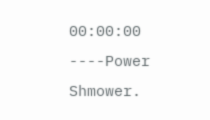00:00:00
----Power Shmower.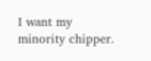I want my minority chipper.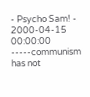- Psycho Sam! - 2000-04-15 00:00:00
-----communism has not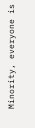Minority, everyone is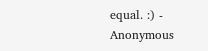equal. :) - Anonymous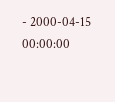- 2000-04-15 00:00:00